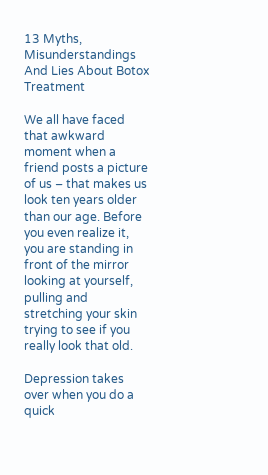13 Myths, Misunderstandings And Lies About Botox Treatment

We all have faced that awkward moment when a friend posts a picture of us – that makes us look ten years older than our age. Before you even realize it, you are standing in front of the mirror looking at yourself, pulling and stretching your skin trying to see if you really look that old.

Depression takes over when you do a quick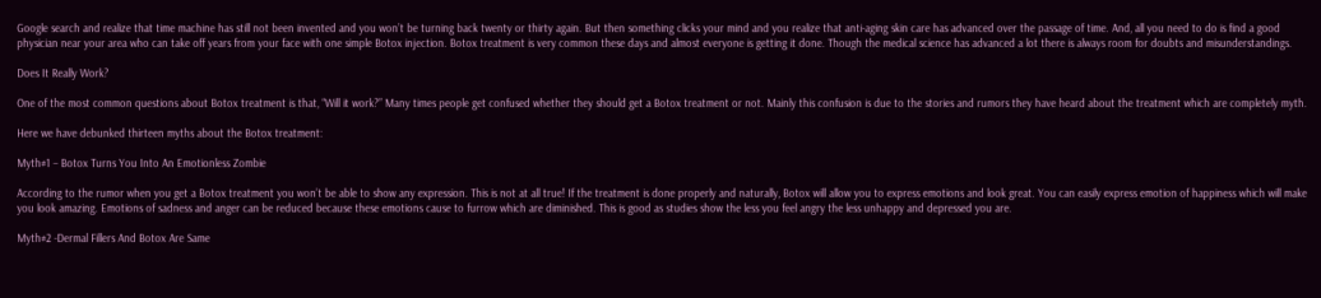Google search and realize that time machine has still not been invented and you won’t be turning back twenty or thirty again. But then something clicks your mind and you realize that anti-aging skin care has advanced over the passage of time. And, all you need to do is find a good physician near your area who can take off years from your face with one simple Botox injection. Botox treatment is very common these days and almost everyone is getting it done. Though the medical science has advanced a lot there is always room for doubts and misunderstandings.

Does It Really Work?

One of the most common questions about Botox treatment is that, “Will it work?” Many times people get confused whether they should get a Botox treatment or not. Mainly this confusion is due to the stories and rumors they have heard about the treatment which are completely myth.

Here we have debunked thirteen myths about the Botox treatment:

Myth#1 – Botox Turns You Into An Emotionless Zombie

According to the rumor when you get a Botox treatment you won’t be able to show any expression. This is not at all true! If the treatment is done properly and naturally, Botox will allow you to express emotions and look great. You can easily express emotion of happiness which will make you look amazing. Emotions of sadness and anger can be reduced because these emotions cause to furrow which are diminished. This is good as studies show the less you feel angry the less unhappy and depressed you are.

Myth#2 -Dermal Fillers And Botox Are Same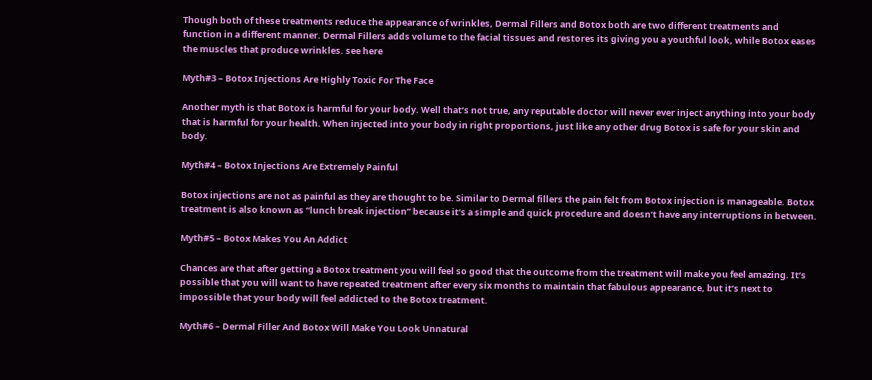Though both of these treatments reduce the appearance of wrinkles, Dermal Fillers and Botox both are two different treatments and function in a different manner. Dermal Fillers adds volume to the facial tissues and restores its giving you a youthful look, while Botox eases the muscles that produce wrinkles. see here

Myth#3 – Botox Injections Are Highly Toxic For The Face

Another myth is that Botox is harmful for your body. Well that’s not true, any reputable doctor will never ever inject anything into your body that is harmful for your health. When injected into your body in right proportions, just like any other drug Botox is safe for your skin and body.

Myth#4 – Botox Injections Are Extremely Painful

Botox injections are not as painful as they are thought to be. Similar to Dermal fillers the pain felt from Botox injection is manageable. Botox treatment is also known as “lunch break injection” because it’s a simple and quick procedure and doesn’t have any interruptions in between.

Myth#5 – Botox Makes You An Addict

Chances are that after getting a Botox treatment you will feel so good that the outcome from the treatment will make you feel amazing. It’s possible that you will want to have repeated treatment after every six months to maintain that fabulous appearance, but it’s next to impossible that your body will feel addicted to the Botox treatment.

Myth#6 – Dermal Filler And Botox Will Make You Look Unnatural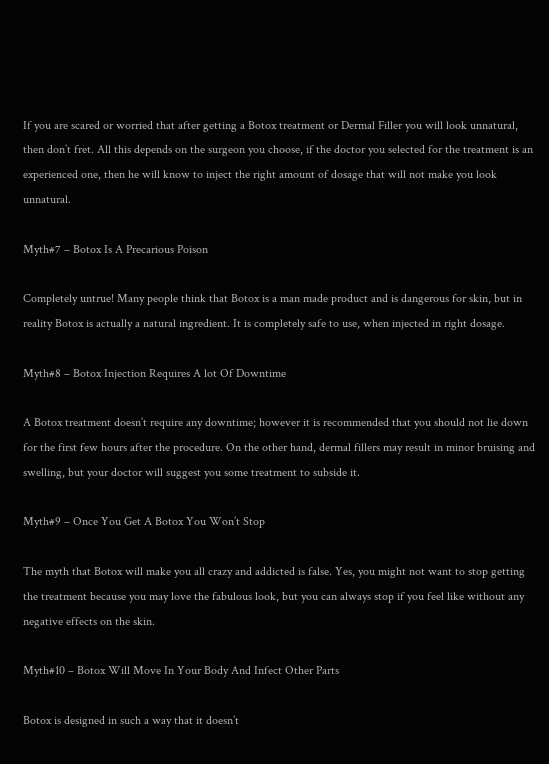If you are scared or worried that after getting a Botox treatment or Dermal Filler you will look unnatural, then don’t fret. All this depends on the surgeon you choose, if the doctor you selected for the treatment is an experienced one, then he will know to inject the right amount of dosage that will not make you look unnatural.

Myth#7 – Botox Is A Precarious Poison

Completely untrue! Many people think that Botox is a man made product and is dangerous for skin, but in reality Botox is actually a natural ingredient. It is completely safe to use, when injected in right dosage.

Myth#8 – Botox Injection Requires A lot Of Downtime

A Botox treatment doesn’t require any downtime; however it is recommended that you should not lie down for the first few hours after the procedure. On the other hand, dermal fillers may result in minor bruising and swelling, but your doctor will suggest you some treatment to subside it.

Myth#9 – Once You Get A Botox You Won’t Stop

The myth that Botox will make you all crazy and addicted is false. Yes, you might not want to stop getting the treatment because you may love the fabulous look, but you can always stop if you feel like without any negative effects on the skin.

Myth#10 – Botox Will Move In Your Body And Infect Other Parts

Botox is designed in such a way that it doesn’t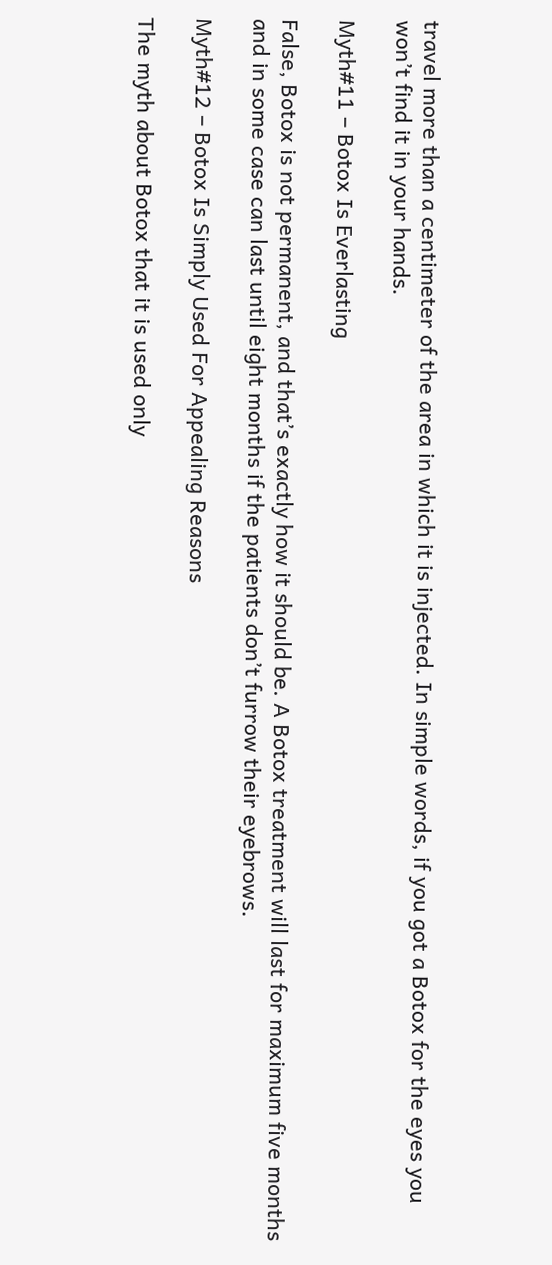travel more than a centimeter of the area in which it is injected. In simple words, if you got a Botox for the eyes you won’t find it in your hands.

Myth#11 – Botox Is Everlasting

False, Botox is not permanent, and that’s exactly how it should be. A Botox treatment will last for maximum five months and in some case can last until eight months if the patients don’t furrow their eyebrows.

Myth#12 – Botox Is Simply Used For Appealing Reasons

The myth about Botox that it is used only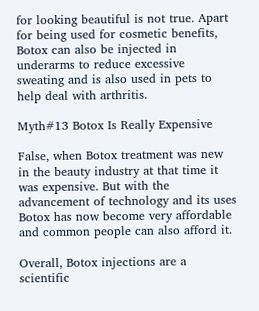for looking beautiful is not true. Apart for being used for cosmetic benefits, Botox can also be injected in underarms to reduce excessive sweating and is also used in pets to help deal with arthritis.

Myth#13 Botox Is Really Expensive

False, when Botox treatment was new in the beauty industry at that time it was expensive. But with the advancement of technology and its uses Botox has now become very affordable and common people can also afford it.

Overall, Botox injections are a scientific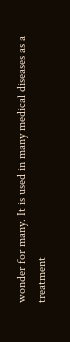wonder for many. It is used in many medical diseases as a treatment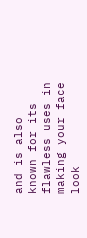and is also known for its flawless uses in making your face look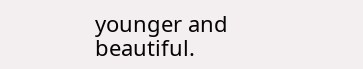younger and beautiful.